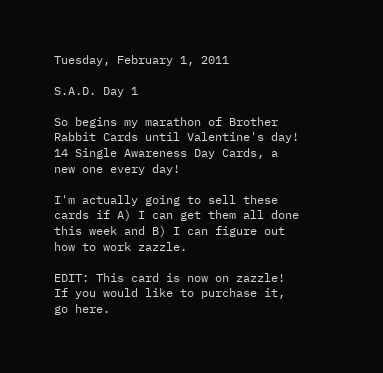Tuesday, February 1, 2011

S.A.D. Day 1

So begins my marathon of Brother Rabbit Cards until Valentine's day! 14 Single Awareness Day Cards, a new one every day!

I'm actually going to sell these cards if A) I can get them all done this week and B) I can figure out how to work zazzle.

EDIT: This card is now on zazzle! If you would like to purchase it, go here.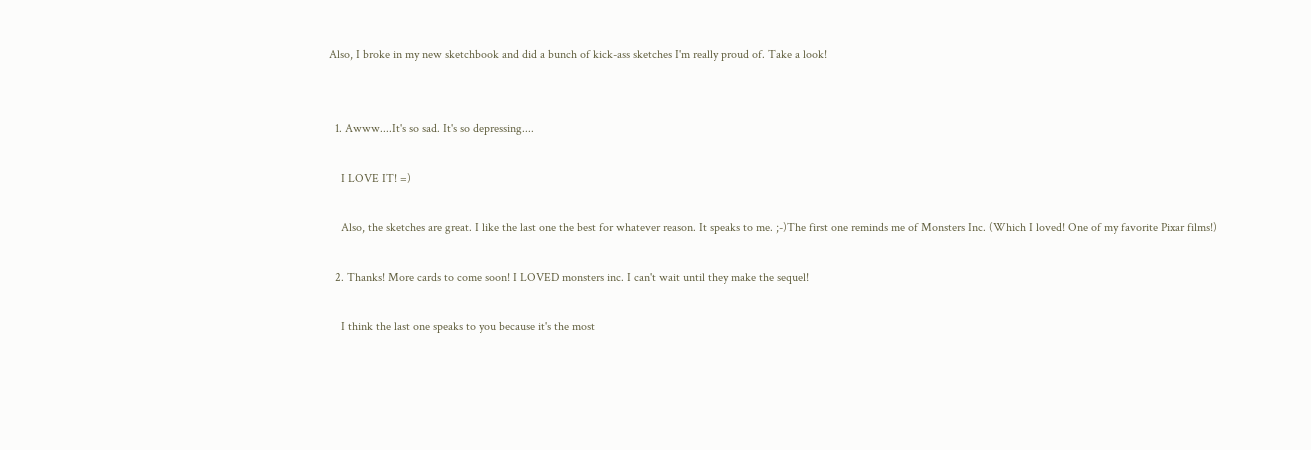Also, I broke in my new sketchbook and did a bunch of kick-ass sketches I'm really proud of. Take a look!


  1. Awww....It's so sad. It's so depressing....

    I LOVE IT! =)

    Also, the sketches are great. I like the last one the best for whatever reason. It speaks to me. ;-)The first one reminds me of Monsters Inc. (Which I loved! One of my favorite Pixar films!)

  2. Thanks! More cards to come soon! I LOVED monsters inc. I can't wait until they make the sequel!

    I think the last one speaks to you because it's the most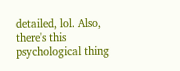detailed, lol. Also, there's this psychological thing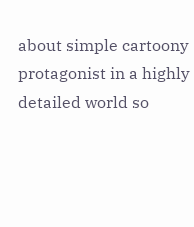about simple cartoony protagonist in a highly detailed world so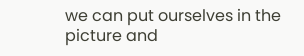we can put ourselves in the picture and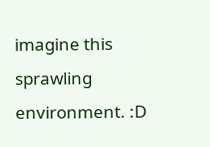imagine this sprawling environment. :D